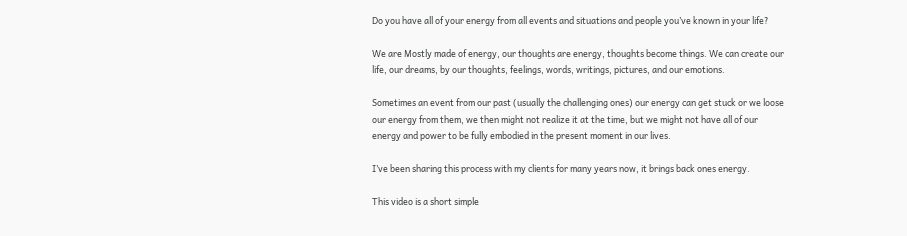Do you have all of your energy from all events and situations and people you’ve known in your life?

We are Mostly made of energy, our thoughts are energy, thoughts become things. We can create our life, our dreams, by our thoughts, feelings, words, writings, pictures, and our emotions.

Sometimes an event from our past (usually the challenging ones) our energy can get stuck or we loose our energy from them, we then might not realize it at the time, but we might not have all of our energy and power to be fully embodied in the present moment in our lives.

I’ve been sharing this process with my clients for many years now, it brings back ones energy.

This video is a short simple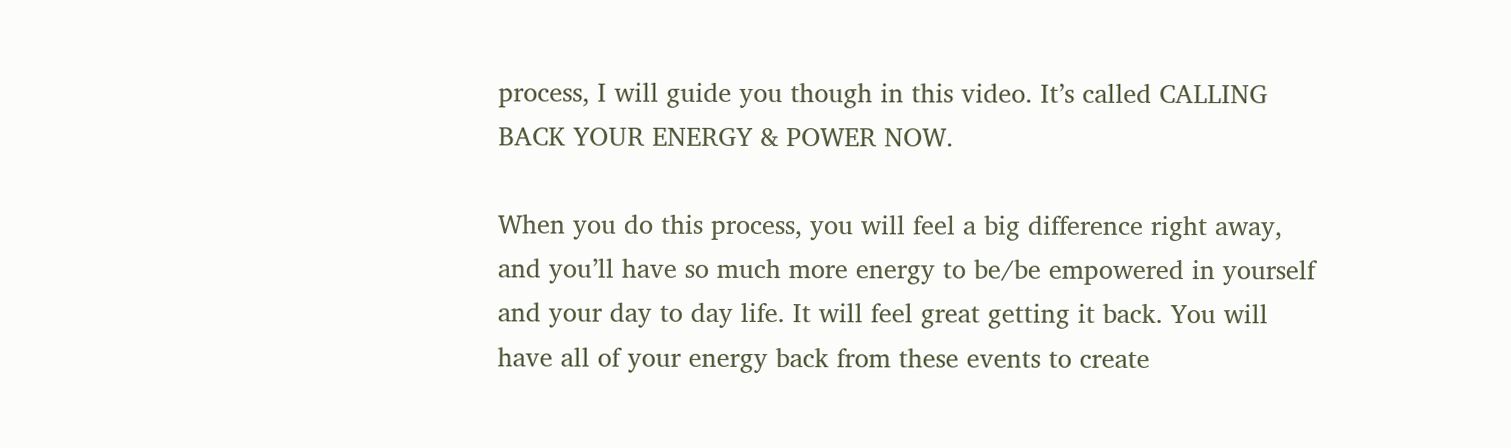process, I will guide you though in this video. It’s called CALLING BACK YOUR ENERGY & POWER NOW.

When you do this process, you will feel a big difference right away, and you’ll have so much more energy to be/be empowered in yourself and your day to day life. It will feel great getting it back. You will have all of your energy back from these events to create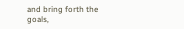and bring forth the goals,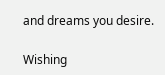and dreams you desire.

Wishing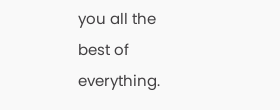you all the best of everything.